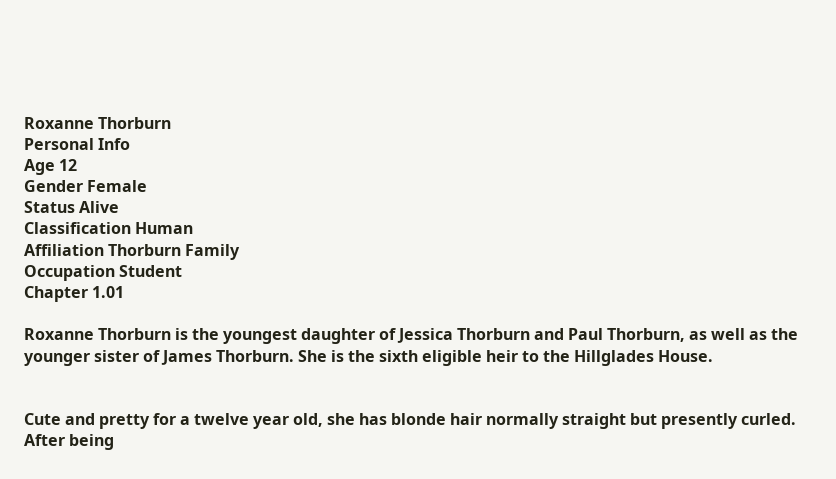Roxanne Thorburn
Personal Info
Age 12
Gender Female
Status Alive
Classification Human
Affiliation Thorburn Family
Occupation Student
Chapter 1.01

Roxanne Thorburn is the youngest daughter of Jessica Thorburn and Paul Thorburn, as well as the younger sister of James Thorburn. She is the sixth eligible heir to the Hillglades House.


Cute and pretty for a twelve year old, she has blonde hair normally straight but presently curled. After being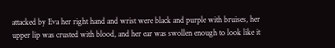attacked by Eva her right hand and wrist were black and purple with bruises, her upper lip was crusted with blood, and her ear was swollen enough to look like it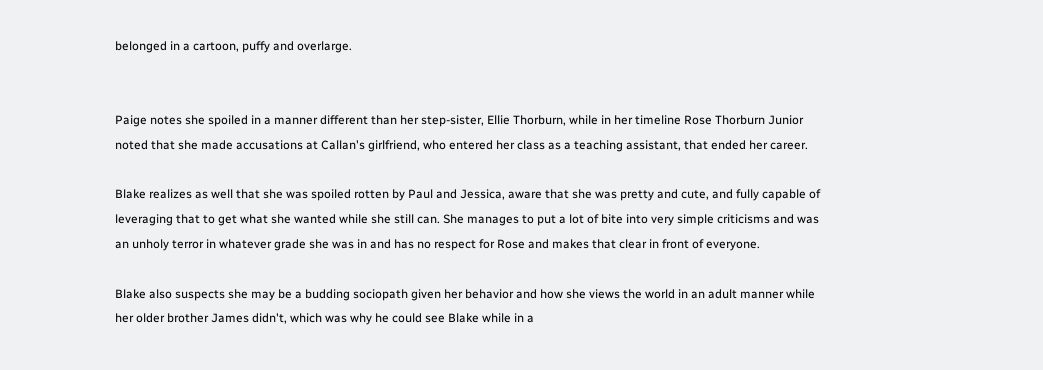belonged in a cartoon, puffy and overlarge.


Paige notes she spoiled in a manner different than her step-sister, Ellie Thorburn, while in her timeline Rose Thorburn Junior noted that she made accusations at Callan's girlfriend, who entered her class as a teaching assistant, that ended her career.

Blake realizes as well that she was spoiled rotten by Paul and Jessica, aware that she was pretty and cute, and fully capable of leveraging that to get what she wanted while she still can. She manages to put a lot of bite into very simple criticisms and was an unholy terror in whatever grade she was in and has no respect for Rose and makes that clear in front of everyone.

Blake also suspects she may be a budding sociopath given her behavior and how she views the world in an adult manner while her older brother James didn't, which was why he could see Blake while in a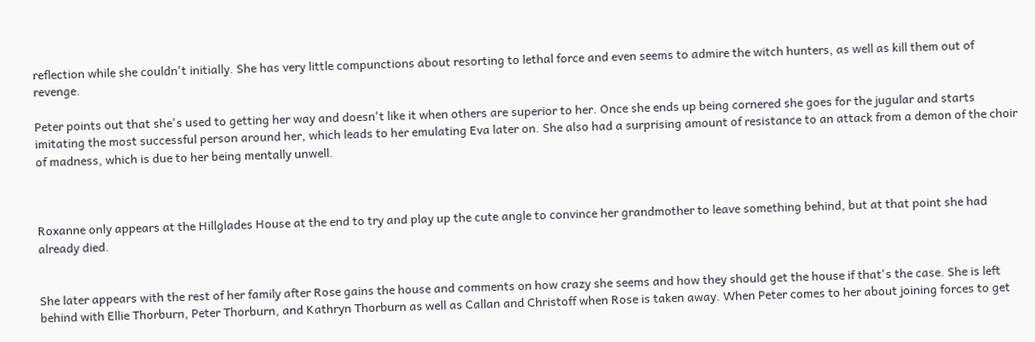reflection while she couldn't initially. She has very little compunctions about resorting to lethal force and even seems to admire the witch hunters, as well as kill them out of revenge.

Peter points out that she's used to getting her way and doesn't like it when others are superior to her. Once she ends up being cornered she goes for the jugular and starts imitating the most successful person around her, which leads to her emulating Eva later on. She also had a surprising amount of resistance to an attack from a demon of the choir of madness, which is due to her being mentally unwell.



Roxanne only appears at the Hillglades House at the end to try and play up the cute angle to convince her grandmother to leave something behind, but at that point she had already died.


She later appears with the rest of her family after Rose gains the house and comments on how crazy she seems and how they should get the house if that's the case. She is left behind with Ellie Thorburn, Peter Thorburn, and Kathryn Thorburn as well as Callan and Christoff when Rose is taken away. When Peter comes to her about joining forces to get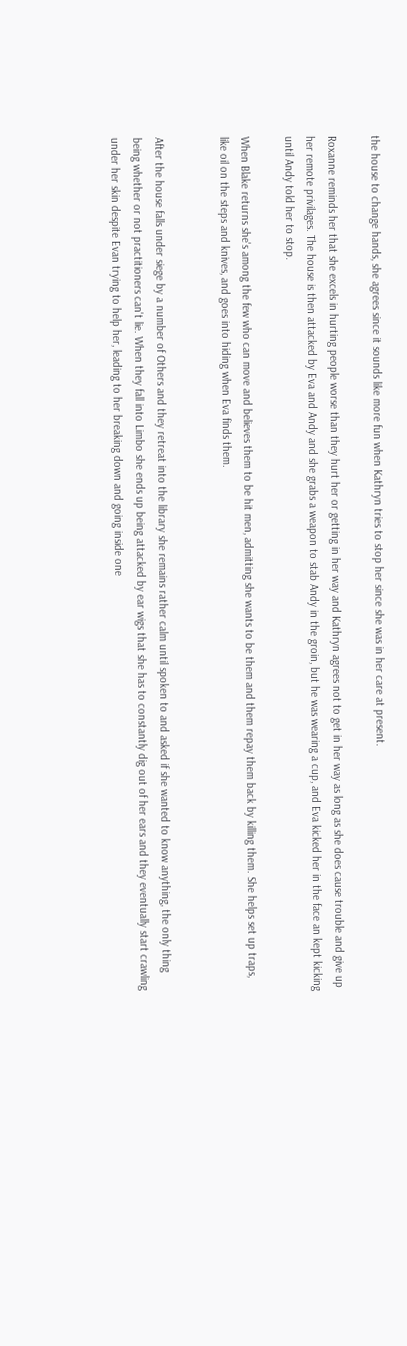the house to change hands, she agrees since it sounds like more fun when Kathryn tries to stop her since she was in her care at present.

Roxanne reminds her that she excels in hurting people worse than they hurt her or getting in her way and Kathryn agrees not to get in her way as long as she does cause trouble and give up her remote privilages. The house is then attacked by Eva and Andy and she grabs a weapon to stab Andy in the groin, but he was wearing a cup, and Eva kicked her in the face an kept kicking until Andy told her to stop.

When Blake returns she's among the few who can move and believes them to be hit men, admitting she wants to be them and them repay them back by killing them. She helps set up traps, like oil on the steps and knives, and goes into hiding when Eva finds them.


After the house falls under siege by a number of Others and they retreat into the library she remains rather calm until spoken to and asked if she wanted to know anything, the only thing being whether or not practitioners can't lie. When they fall into Limbo she ends up being attacked by ear wigs that she has to constantly dig out of her ears and they eventually start crawling under her skin despite Evan trying to help her, leading to her breaking down and going inside one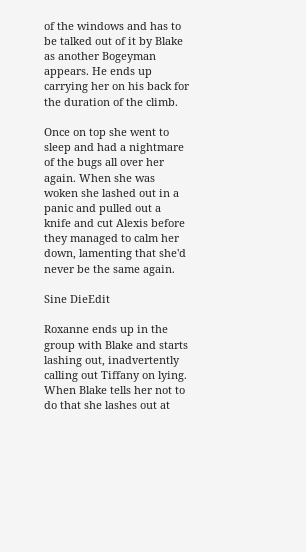of the windows and has to be talked out of it by Blake as another Bogeyman appears. He ends up carrying her on his back for the duration of the climb.

Once on top she went to sleep and had a nightmare of the bugs all over her again. When she was woken she lashed out in a panic and pulled out a knife and cut Alexis before they managed to calm her down, lamenting that she'd never be the same again.

Sine DieEdit

Roxanne ends up in the group with Blake and starts lashing out, inadvertently calling out Tiffany on lying. When Blake tells her not to do that she lashes out at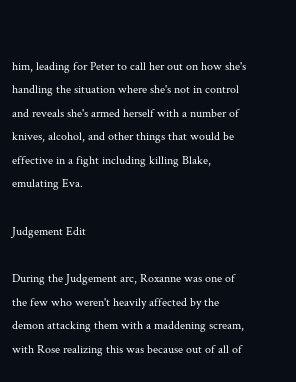him, leading for Peter to call her out on how she's handling the situation where she's not in control and reveals she's armed herself with a number of knives, alcohol, and other things that would be effective in a fight including killing Blake, emulating Eva.

Judgement Edit

During the Judgement arc, Roxanne was one of the few who weren't heavily affected by the demon attacking them with a maddening scream, with Rose realizing this was because out of all of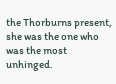the Thorburns present, she was the one who was the most unhinged.